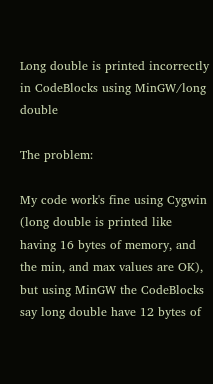Long double is printed incorrectly in CodeBlocks using MinGW/long double

The problem:

My code work's fine using Cygwin (long double is printed like having 16 bytes of memory, and the min, and max values are OK), but using MinGW the CodeBlocks say long double have 12 bytes of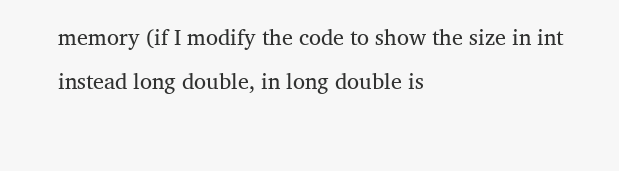memory (if I modify the code to show the size in int instead long double, in long double is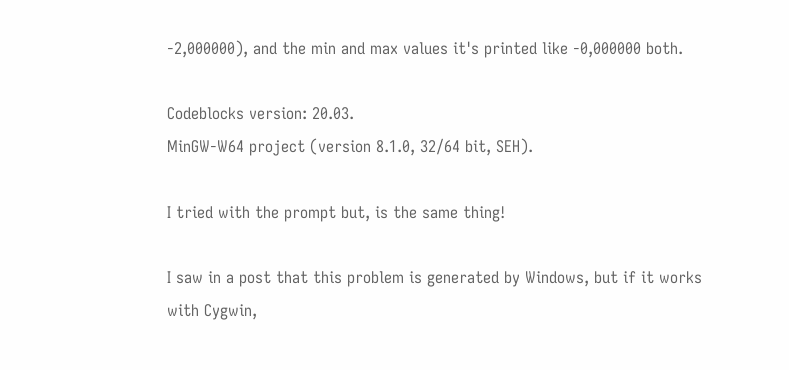-2,000000), and the min and max values it's printed like -0,000000 both.

Codeblocks version: 20.03.
MinGW-W64 project (version 8.1.0, 32/64 bit, SEH).

I tried with the prompt but, is the same thing!

I saw in a post that this problem is generated by Windows, but if it works with Cygwin,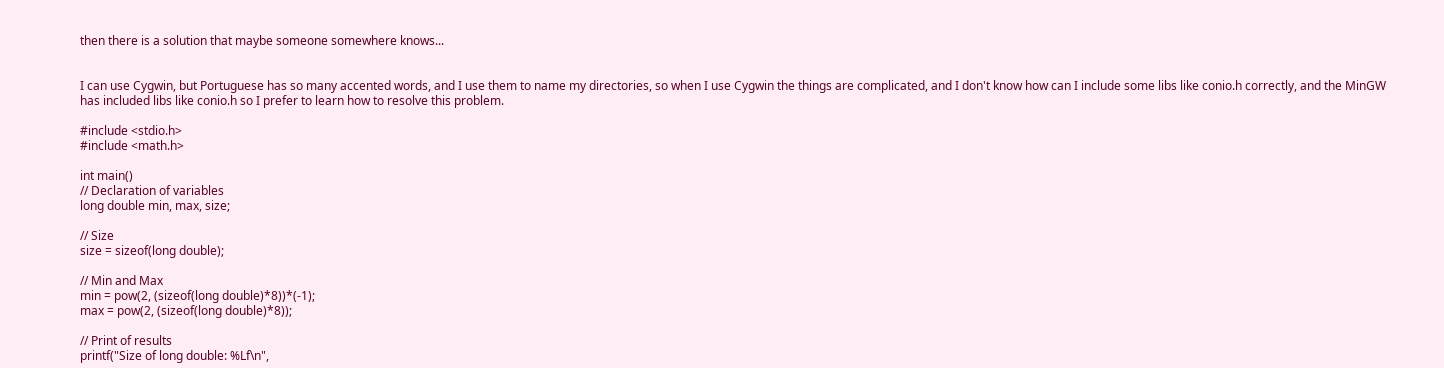then there is a solution that maybe someone somewhere knows...


I can use Cygwin, but Portuguese has so many accented words, and I use them to name my directories, so when I use Cygwin the things are complicated, and I don't know how can I include some libs like conio.h correctly, and the MinGW has included libs like conio.h so I prefer to learn how to resolve this problem.

#include <stdio.h>
#include <math.h>

int main()
// Declaration of variables
long double min, max, size;

// Size
size = sizeof(long double);

// Min and Max
min = pow(2, (sizeof(long double)*8))*(-1);
max = pow(2, (sizeof(long double)*8));

// Print of results
printf("Size of long double: %Lf\n",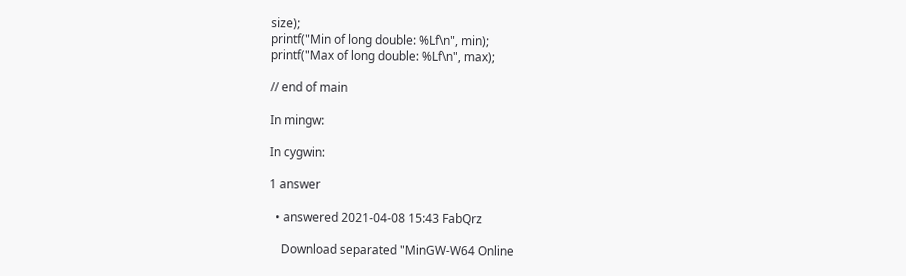size);
printf("Min of long double: %Lf\n", min);
printf("Max of long double: %Lf\n", max);

// end of main

In mingw:

In cygwin:

1 answer

  • answered 2021-04-08 15:43 FabQrz

    Download separated "MinGW-W64 Online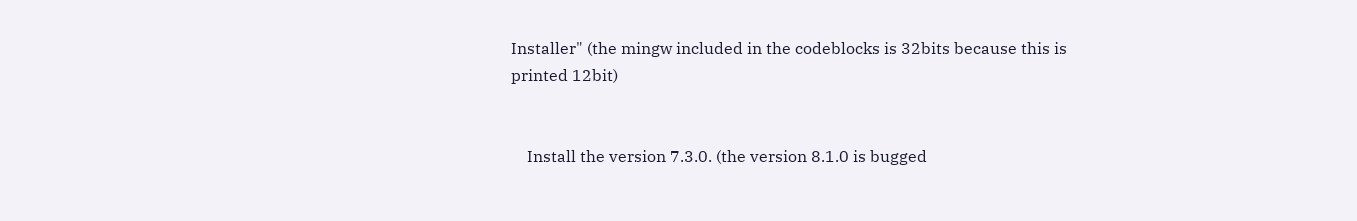Installer" (the mingw included in the codeblocks is 32bits because this is printed 12bit)


    Install the version 7.3.0. (the version 8.1.0 is bugged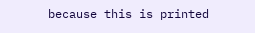because this is printed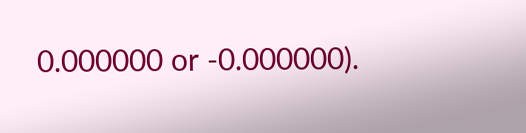0.000000 or -0.000000).